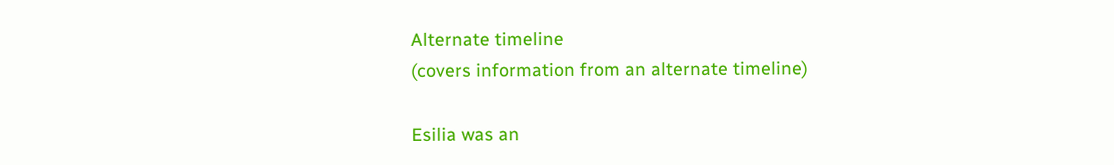Alternate timeline
(covers information from an alternate timeline)

Esilia was an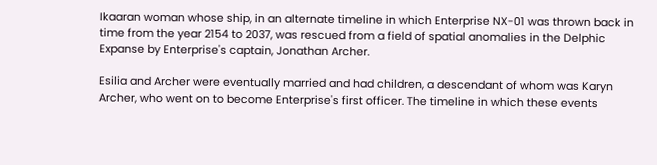Ikaaran woman whose ship, in an alternate timeline in which Enterprise NX-01 was thrown back in time from the year 2154 to 2037, was rescued from a field of spatial anomalies in the Delphic Expanse by Enterprise's captain, Jonathan Archer.

Esilia and Archer were eventually married and had children, a descendant of whom was Karyn Archer, who went on to become Enterprise's first officer. The timeline in which these events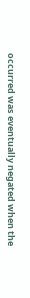occurred was eventually negated when the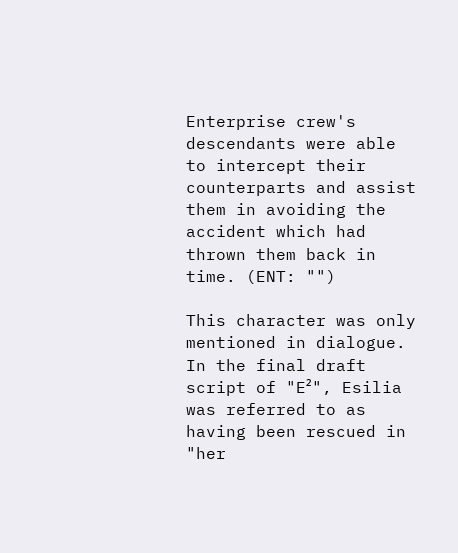Enterprise crew's descendants were able to intercept their counterparts and assist them in avoiding the accident which had thrown them back in time. (ENT: "")

This character was only mentioned in dialogue.
In the final draft script of "E²", Esilia was referred to as having been rescued in "her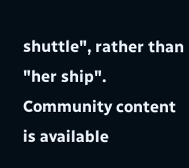shuttle", rather than "her ship".
Community content is available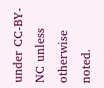under CC-BY-NC unless otherwise noted.